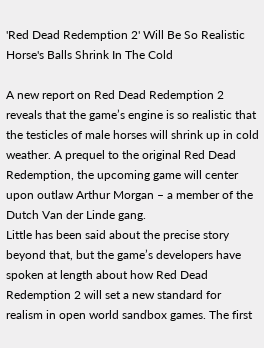'Red Dead Redemption 2' Will Be So Realistic Horse's Balls Shrink In The Cold

A new report on Red Dead Redemption 2 reveals that the game’s engine is so realistic that the testicles of male horses will shrink up in cold weather. A prequel to the original Red Dead Redemption, the upcoming game will center upon outlaw Arthur Morgan – a member of the Dutch Van der Linde gang.
Little has been said about the precise story beyond that, but the game’s developers have spoken at length about how Red Dead Redemption 2 will set a new standard for realism in open world sandbox games. The first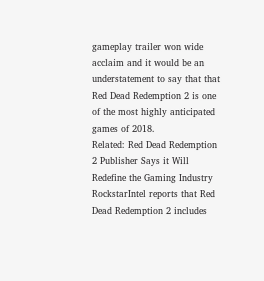gameplay trailer won wide acclaim and it would be an understatement to say that that Red Dead Redemption 2 is one of the most highly anticipated games of 2018.
Related: Red Dead Redemption 2 Publisher Says it Will Redefine the Gaming Industry
RockstarIntel reports that Red Dead Redemption 2 includes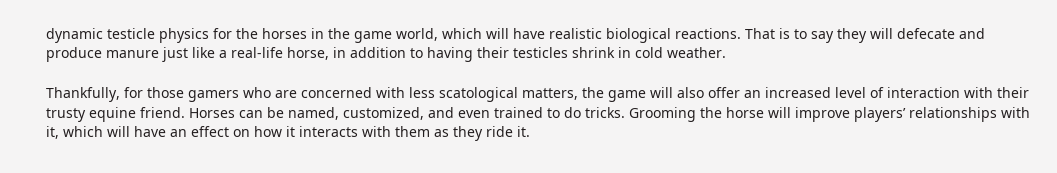dynamic testicle physics for the horses in the game world, which will have realistic biological reactions. That is to say they will defecate and produce manure just like a real-life horse, in addition to having their testicles shrink in cold weather.

Thankfully, for those gamers who are concerned with less scatological matters, the game will also offer an increased level of interaction with their trusty equine friend. Horses can be named, customized, and even trained to do tricks. Grooming the horse will improve players’ relationships with it, which will have an effect on how it interacts with them as they ride it.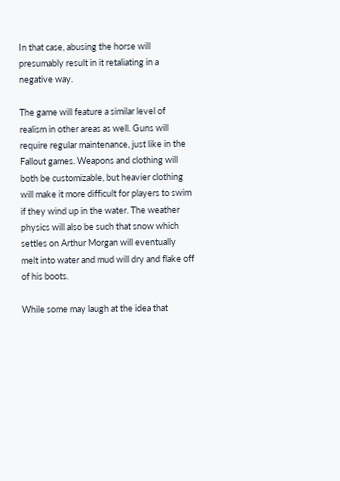In that case, abusing the horse will presumably result in it retaliating in a negative way.

The game will feature a similar level of realism in other areas as well. Guns will require regular maintenance, just like in the Fallout games. Weapons and clothing will both be customizable, but heavier clothing will make it more difficult for players to swim if they wind up in the water. The weather physics will also be such that snow which settles on Arthur Morgan will eventually melt into water and mud will dry and flake off of his boots.

While some may laugh at the idea that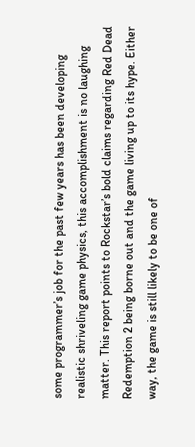some programmer’s job for the past few years has been developing realistic shriveling game physics, this accomplishment is no laughing matter. This report points to Rockstar’s bold claims regarding Red Dead Redemption 2 being borne out and the game living up to its hype. Either way, the game is still likely to be one of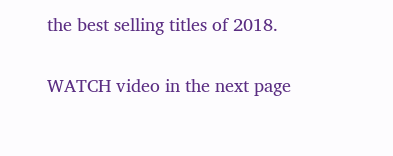the best selling titles of 2018.

WATCH video in the next page